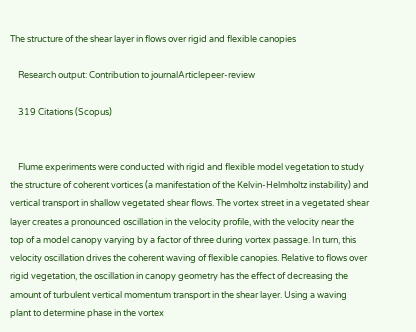The structure of the shear layer in flows over rigid and flexible canopies

    Research output: Contribution to journalArticlepeer-review

    319 Citations (Scopus)


    Flume experiments were conducted with rigid and flexible model vegetation to study the structure of coherent vortices (a manifestation of the Kelvin-Helmholtz instability) and vertical transport in shallow vegetated shear flows. The vortex street in a vegetated shear layer creates a pronounced oscillation in the velocity profile, with the velocity near the top of a model canopy varying by a factor of three during vortex passage. In turn, this velocity oscillation drives the coherent waving of flexible canopies. Relative to flows over rigid vegetation, the oscillation in canopy geometry has the effect of decreasing the amount of turbulent vertical momentum transport in the shear layer. Using a waving plant to determine phase in the vortex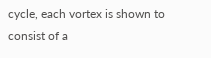cycle, each vortex is shown to consist of a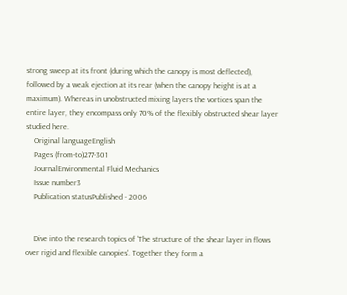strong sweep at its front (during which the canopy is most deflected), followed by a weak ejection at its rear (when the canopy height is at a maximum). Whereas in unobstructed mixing layers the vortices span the entire layer, they encompass only 70% of the flexibly obstructed shear layer studied here.
    Original languageEnglish
    Pages (from-to)277-301
    JournalEnvironmental Fluid Mechanics
    Issue number3
    Publication statusPublished - 2006


    Dive into the research topics of 'The structure of the shear layer in flows over rigid and flexible canopies'. Together they form a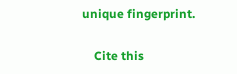unique fingerprint.

    Cite this